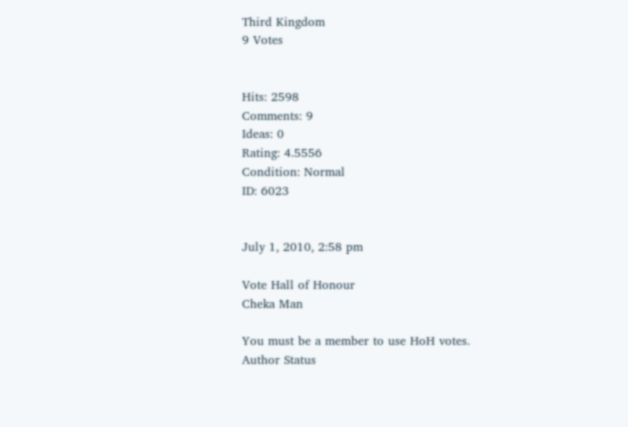Third Kingdom
9 Votes


Hits: 2598
Comments: 9
Ideas: 0
Rating: 4.5556
Condition: Normal
ID: 6023


July 1, 2010, 2:58 pm

Vote Hall of Honour
Cheka Man

You must be a member to use HoH votes.
Author Status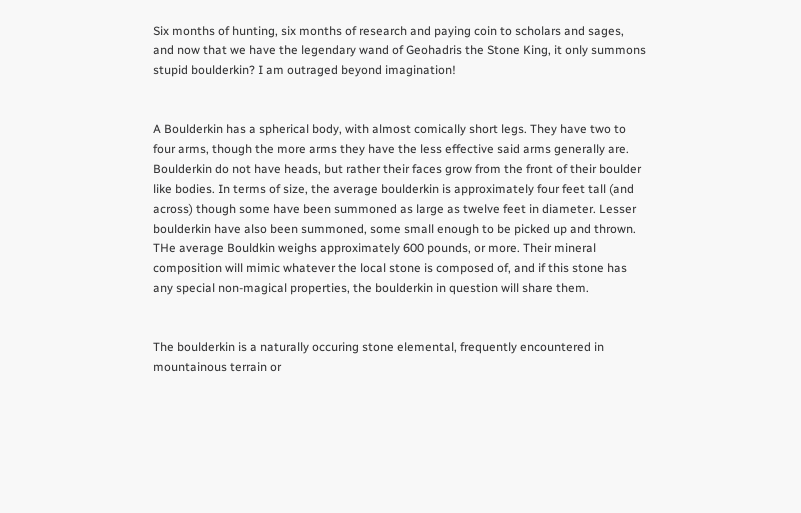Six months of hunting, six months of research and paying coin to scholars and sages, and now that we have the legendary wand of Geohadris the Stone King, it only summons stupid boulderkin? I am outraged beyond imagination!


A Boulderkin has a spherical body, with almost comically short legs. They have two to four arms, though the more arms they have the less effective said arms generally are. Boulderkin do not have heads, but rather their faces grow from the front of their boulder like bodies. In terms of size, the average boulderkin is approximately four feet tall (and across) though some have been summoned as large as twelve feet in diameter. Lesser boulderkin have also been summoned, some small enough to be picked up and thrown. THe average Bouldkin weighs approximately 600 pounds, or more. Their mineral composition will mimic whatever the local stone is composed of, and if this stone has any special non-magical properties, the boulderkin in question will share them.


The boulderkin is a naturally occuring stone elemental, frequently encountered in mountainous terrain or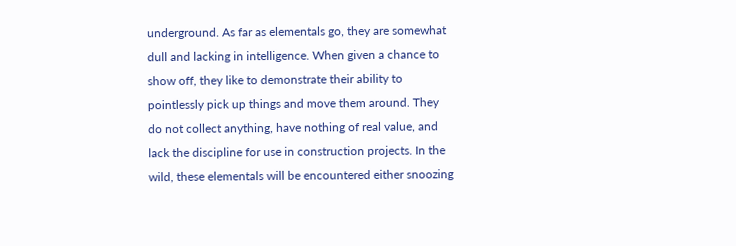underground. As far as elementals go, they are somewhat dull and lacking in intelligence. When given a chance to show off, they like to demonstrate their ability to pointlessly pick up things and move them around. They do not collect anything, have nothing of real value, and lack the discipline for use in construction projects. In the wild, these elementals will be encountered either snoozing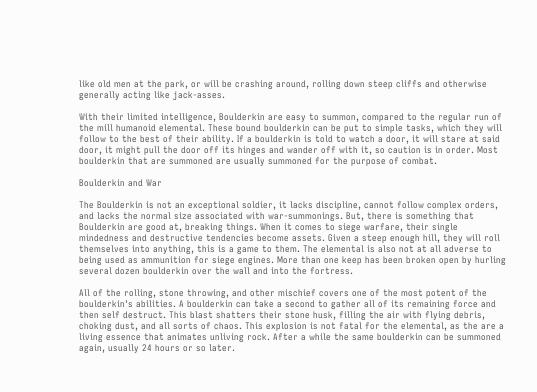like old men at the park, or will be crashing around, rolling down steep cliffs and otherwise generally acting like jack-asses.

With their limited intelligence, Boulderkin are easy to summon, compared to the regular run of the mill humanoid elemental. These bound boulderkin can be put to simple tasks, which they will follow to the best of their ability. If a boulderkin is told to watch a door, it will stare at said door, it might pull the door off its hinges and wander off with it, so caution is in order. Most boulderkin that are summoned are usually summoned for the purpose of combat.

Boulderkin and War

The Boulderkin is not an exceptional soldier, it lacks discipline, cannot follow complex orders, and lacks the normal size associated with war-summonings. But, there is something that Boulderkin are good at, breaking things. When it comes to siege warfare, their single mindedness and destructive tendencies become assets. Given a steep enough hill, they will roll themselves into anything, this is a game to them. The elemental is also not at all adverse to being used as ammunition for siege engines. More than one keep has been broken open by hurling several dozen boulderkin over the wall and into the fortress.

All of the rolling, stone throwing, and other mischief covers one of the most potent of the boulderkin's abilities. A boulderkin can take a second to gather all of its remaining force and then self destruct. This blast shatters their stone husk, filling the air with flying debris, choking dust, and all sorts of chaos. This explosion is not fatal for the elemental, as the are a living essence that animates unliving rock. After a while the same boulderkin can be summoned again, usually 24 hours or so later.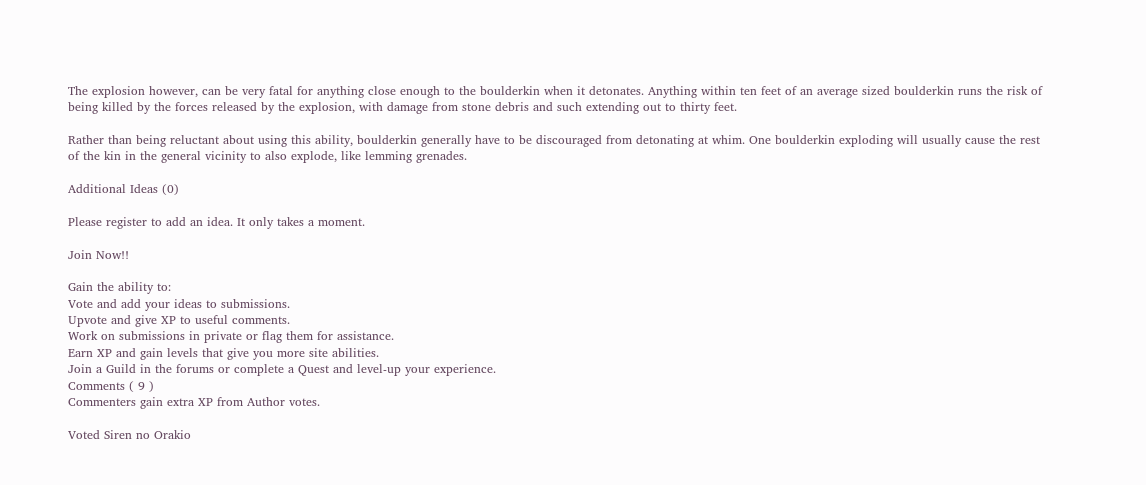The explosion however, can be very fatal for anything close enough to the boulderkin when it detonates. Anything within ten feet of an average sized boulderkin runs the risk of being killed by the forces released by the explosion, with damage from stone debris and such extending out to thirty feet.

Rather than being reluctant about using this ability, boulderkin generally have to be discouraged from detonating at whim. One boulderkin exploding will usually cause the rest of the kin in the general vicinity to also explode, like lemming grenades.

Additional Ideas (0)

Please register to add an idea. It only takes a moment.

Join Now!!

Gain the ability to:
Vote and add your ideas to submissions.
Upvote and give XP to useful comments.
Work on submissions in private or flag them for assistance.
Earn XP and gain levels that give you more site abilities.
Join a Guild in the forums or complete a Quest and level-up your experience.
Comments ( 9 )
Commenters gain extra XP from Author votes.

Voted Siren no Orakio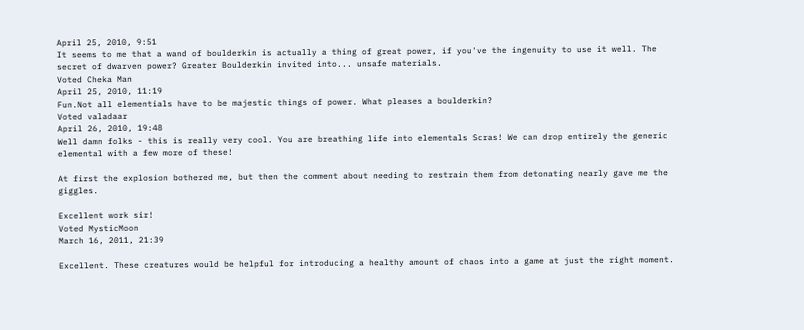April 25, 2010, 9:51
It seems to me that a wand of boulderkin is actually a thing of great power, if you've the ingenuity to use it well. The secret of dwarven power? Greater Boulderkin invited into... unsafe materials.
Voted Cheka Man
April 25, 2010, 11:19
Fun.Not all elementials have to be majestic things of power. What pleases a boulderkin?
Voted valadaar
April 26, 2010, 19:48
Well damn folks - this is really very cool. You are breathing life into elementals Scras! We can drop entirely the generic elemental with a few more of these!

At first the explosion bothered me, but then the comment about needing to restrain them from detonating nearly gave me the giggles.

Excellent work sir!
Voted MysticMoon
March 16, 2011, 21:39

Excellent. These creatures would be helpful for introducing a healthy amount of chaos into a game at just the right moment.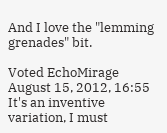And I love the "lemming grenades" bit.

Voted EchoMirage
August 15, 2012, 16:55
It's an inventive variation, I must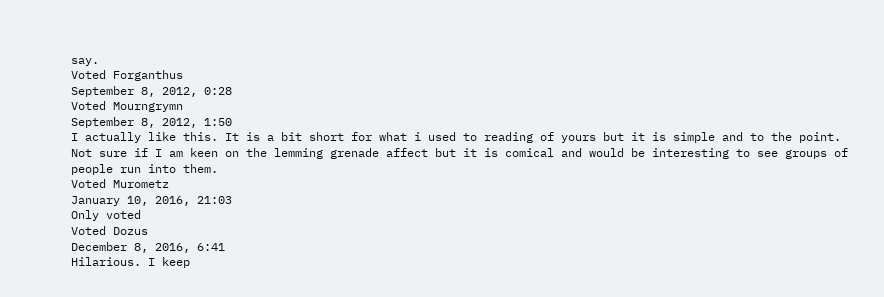say.
Voted Forganthus
September 8, 2012, 0:28
Voted Mourngrymn
September 8, 2012, 1:50
I actually like this. It is a bit short for what i used to reading of yours but it is simple and to the point. Not sure if I am keen on the lemming grenade affect but it is comical and would be interesting to see groups of people run into them.
Voted Murometz
January 10, 2016, 21:03
Only voted
Voted Dozus
December 8, 2016, 6:41
Hilarious. I keep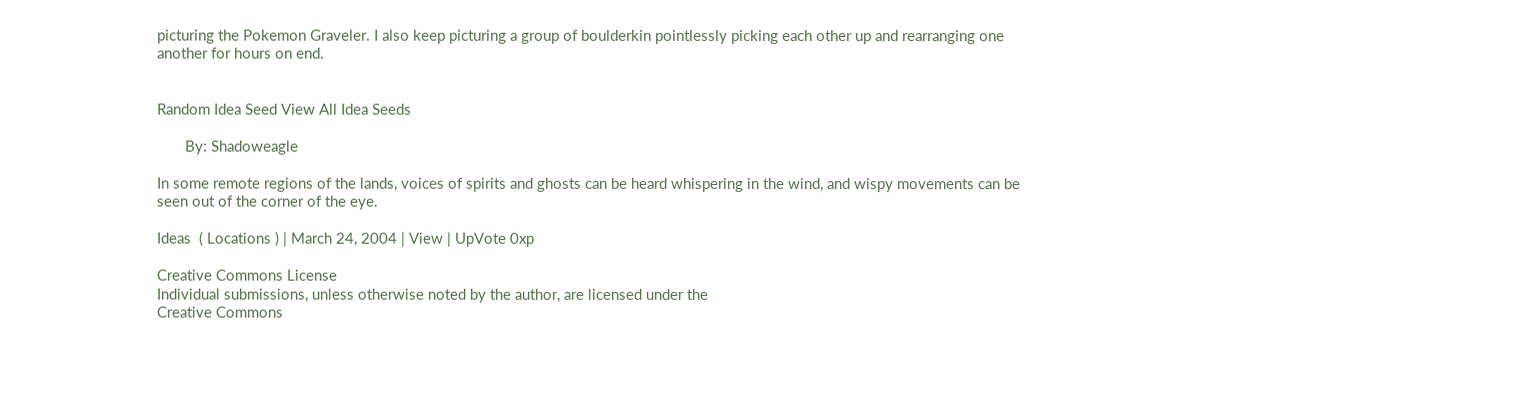picturing the Pokemon Graveler. I also keep picturing a group of boulderkin pointlessly picking each other up and rearranging one another for hours on end.


Random Idea Seed View All Idea Seeds

       By: Shadoweagle

In some remote regions of the lands, voices of spirits and ghosts can be heard whispering in the wind, and wispy movements can be seen out of the corner of the eye.

Ideas  ( Locations ) | March 24, 2004 | View | UpVote 0xp

Creative Commons License
Individual submissions, unless otherwise noted by the author, are licensed under the
Creative Commons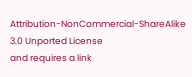Attribution-NonCommercial-ShareAlike 3.0 Unported License
and requires a link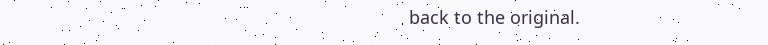back to the original.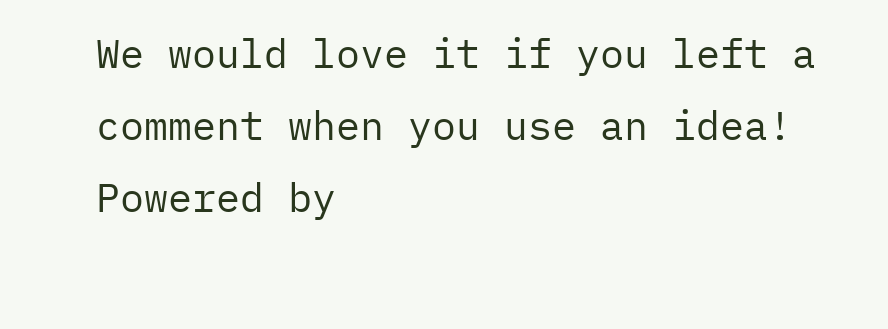We would love it if you left a comment when you use an idea!
Powered by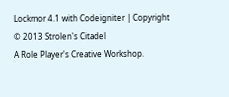Lockmor 4.1 with Codeigniter | Copyright © 2013 Strolen's Citadel
A Role Player's Creative Workshop.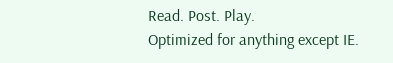Read. Post. Play.
Optimized for anything except IE.